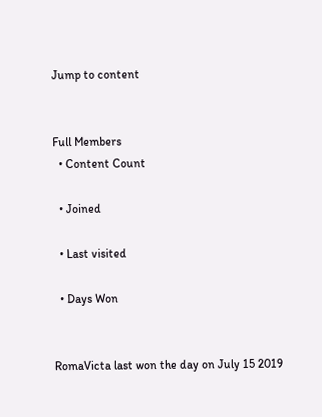Jump to content


Full Members
  • Content Count

  • Joined

  • Last visited

  • Days Won


RomaVicta last won the day on July 15 2019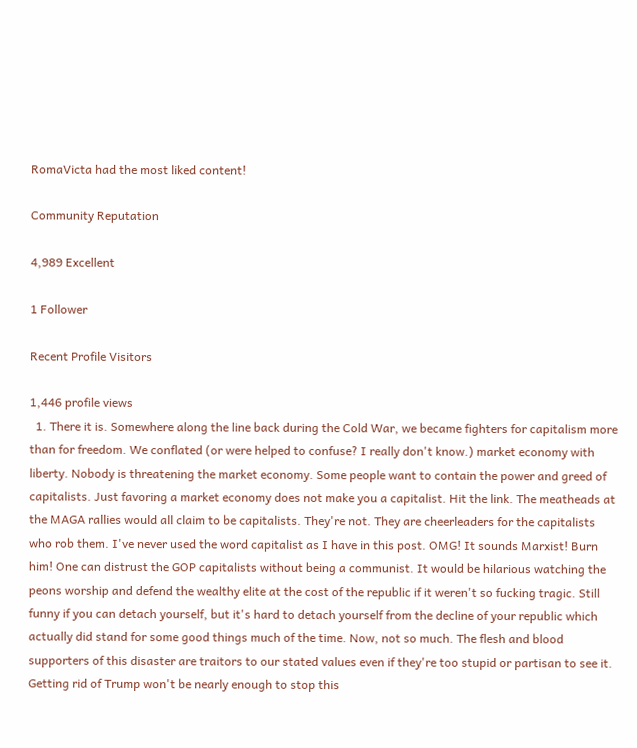RomaVicta had the most liked content!

Community Reputation

4,989 Excellent

1 Follower

Recent Profile Visitors

1,446 profile views
  1. There it is. Somewhere along the line back during the Cold War, we became fighters for capitalism more than for freedom. We conflated (or were helped to confuse? I really don't know.) market economy with liberty. Nobody is threatening the market economy. Some people want to contain the power and greed of capitalists. Just favoring a market economy does not make you a capitalist. Hit the link. The meatheads at the MAGA rallies would all claim to be capitalists. They're not. They are cheerleaders for the capitalists who rob them. I've never used the word capitalist as I have in this post. OMG! It sounds Marxist! Burn him! One can distrust the GOP capitalists without being a communist. It would be hilarious watching the peons worship and defend the wealthy elite at the cost of the republic if it weren't so fucking tragic. Still funny if you can detach yourself, but it's hard to detach yourself from the decline of your republic which actually did stand for some good things much of the time. Now, not so much. The flesh and blood supporters of this disaster are traitors to our stated values even if they're too stupid or partisan to see it. Getting rid of Trump won't be nearly enough to stop this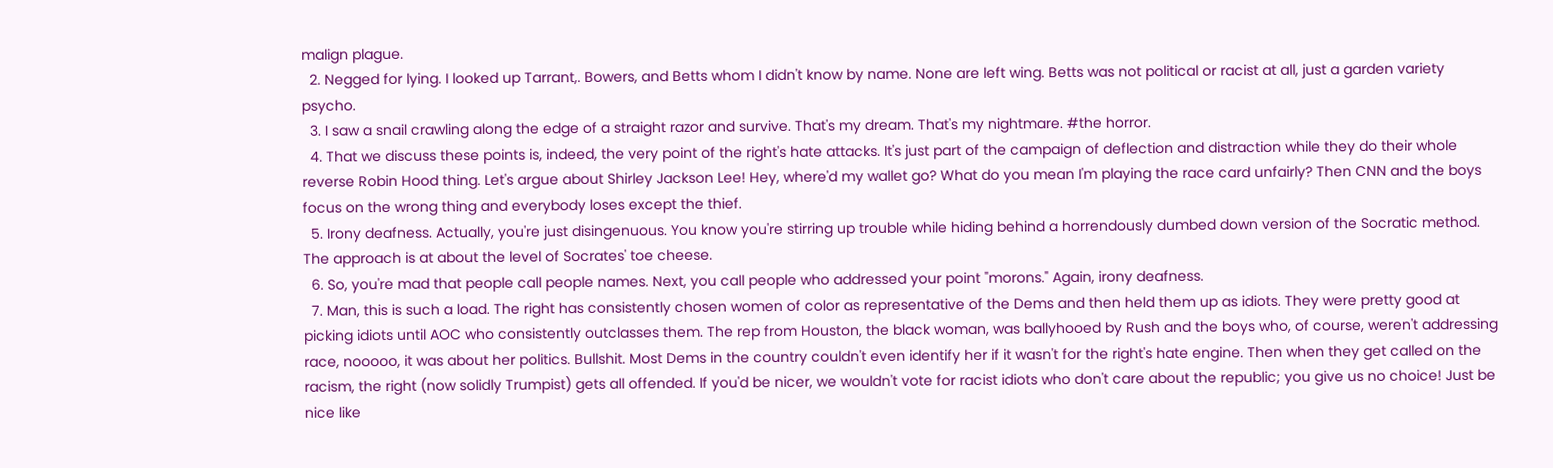malign plague.
  2. Negged for lying. I looked up Tarrant,. Bowers, and Betts whom I didn't know by name. None are left wing. Betts was not political or racist at all, just a garden variety psycho.
  3. I saw a snail crawling along the edge of a straight razor and survive. That's my dream. That's my nightmare. #the horror.
  4. That we discuss these points is, indeed, the very point of the right's hate attacks. It's just part of the campaign of deflection and distraction while they do their whole reverse Robin Hood thing. Let's argue about Shirley Jackson Lee! Hey, where'd my wallet go? What do you mean I'm playing the race card unfairly? Then CNN and the boys focus on the wrong thing and everybody loses except the thief.
  5. Irony deafness. Actually, you're just disingenuous. You know you're stirring up trouble while hiding behind a horrendously dumbed down version of the Socratic method. The approach is at about the level of Socrates' toe cheese.
  6. So, you're mad that people call people names. Next, you call people who addressed your point "morons." Again, irony deafness.
  7. Man, this is such a load. The right has consistently chosen women of color as representative of the Dems and then held them up as idiots. They were pretty good at picking idiots until AOC who consistently outclasses them. The rep from Houston, the black woman, was ballyhooed by Rush and the boys who, of course, weren't addressing race, nooooo, it was about her politics. Bullshit. Most Dems in the country couldn't even identify her if it wasn't for the right's hate engine. Then when they get called on the racism, the right (now solidly Trumpist) gets all offended. If you'd be nicer, we wouldn't vote for racist idiots who don't care about the republic; you give us no choice! Just be nice like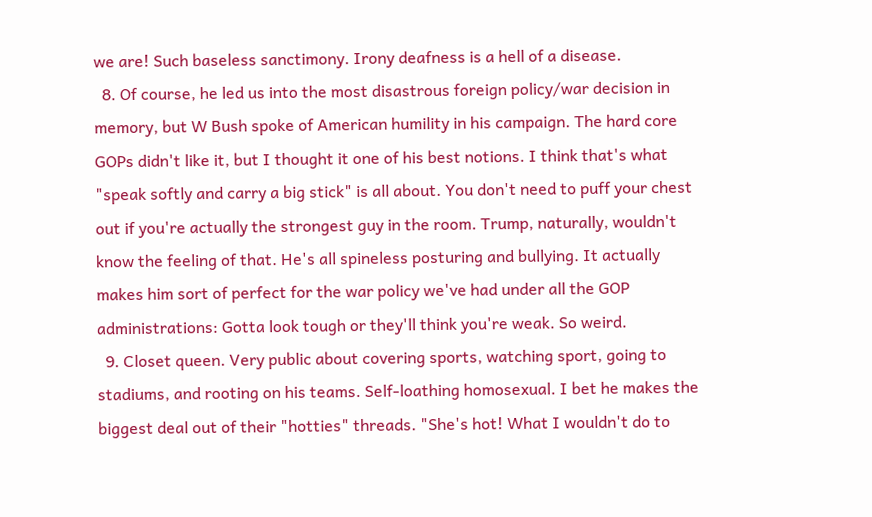we are! Such baseless sanctimony. Irony deafness is a hell of a disease.
  8. Of course, he led us into the most disastrous foreign policy/war decision in memory, but W Bush spoke of American humility in his campaign. The hard core GOPs didn't like it, but I thought it one of his best notions. I think that's what "speak softly and carry a big stick" is all about. You don't need to puff your chest out if you're actually the strongest guy in the room. Trump, naturally, wouldn't know the feeling of that. He's all spineless posturing and bullying. It actually makes him sort of perfect for the war policy we've had under all the GOP administrations: Gotta look tough or they'll think you're weak. So weird.
  9. Closet queen. Very public about covering sports, watching sport, going to stadiums, and rooting on his teams. Self-loathing homosexual. I bet he makes the biggest deal out of their "hotties" threads. "She's hot! What I wouldn't do to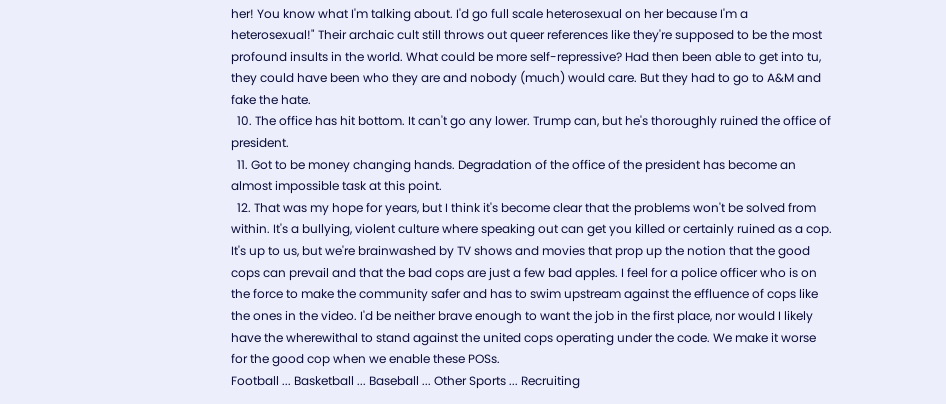her! You know what I'm talking about. I'd go full scale heterosexual on her because I'm a heterosexual!" Their archaic cult still throws out queer references like they're supposed to be the most profound insults in the world. What could be more self-repressive? Had then been able to get into tu, they could have been who they are and nobody (much) would care. But they had to go to A&M and fake the hate.
  10. The office has hit bottom. It can't go any lower. Trump can, but he's thoroughly ruined the office of president.
  11. Got to be money changing hands. Degradation of the office of the president has become an almost impossible task at this point.
  12. That was my hope for years, but I think it's become clear that the problems won't be solved from within. It's a bullying, violent culture where speaking out can get you killed or certainly ruined as a cop. It's up to us, but we're brainwashed by TV shows and movies that prop up the notion that the good cops can prevail and that the bad cops are just a few bad apples. I feel for a police officer who is on the force to make the community safer and has to swim upstream against the effluence of cops like the ones in the video. I'd be neither brave enough to want the job in the first place, nor would I likely have the wherewithal to stand against the united cops operating under the code. We make it worse for the good cop when we enable these POSs.
Football ... Basketball ... Baseball ... Other Sports ... Recruiting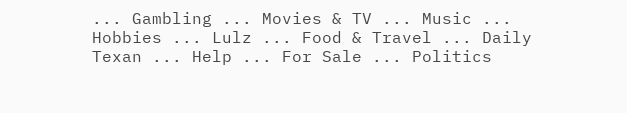... Gambling ... Movies & TV ... Music ... Hobbies ... Lulz ... Food & Travel ... Daily Texan ... Help ... For Sale ... Politics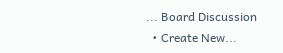... Board Discussion
  • Create New...